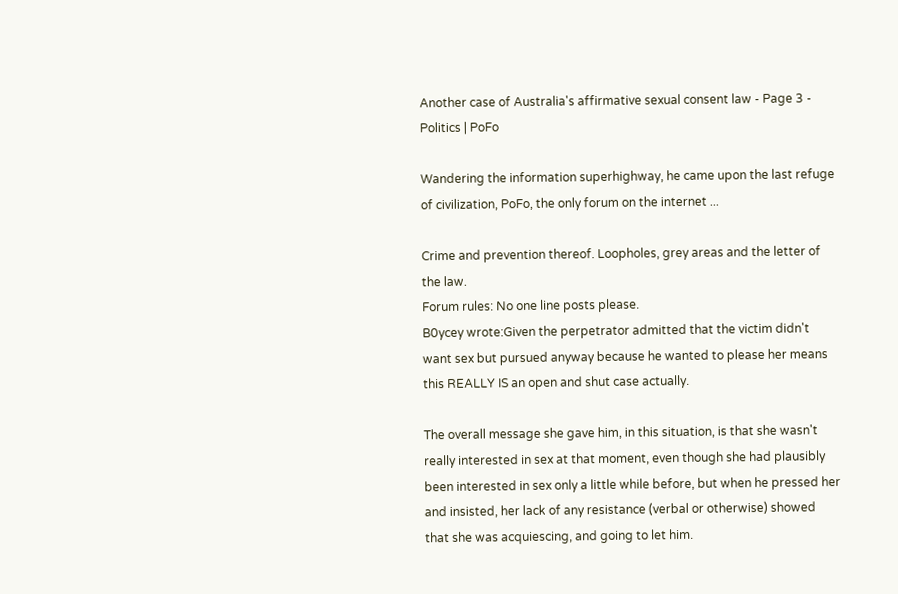Another case of Australia's affirmative sexual consent law - Page 3 - Politics | PoFo

Wandering the information superhighway, he came upon the last refuge of civilization, PoFo, the only forum on the internet ...

Crime and prevention thereof. Loopholes, grey areas and the letter of the law.
Forum rules: No one line posts please.
B0ycey wrote:Given the perpetrator admitted that the victim didn't want sex but pursued anyway because he wanted to please her means this REALLY IS an open and shut case actually.

The overall message she gave him, in this situation, is that she wasn't really interested in sex at that moment, even though she had plausibly been interested in sex only a little while before, but when he pressed her and insisted, her lack of any resistance (verbal or otherwise) showed that she was acquiescing, and going to let him.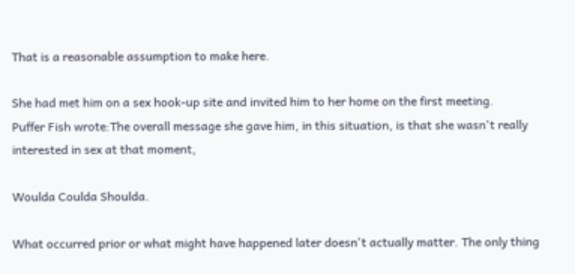That is a reasonable assumption to make here.

She had met him on a sex hook-up site and invited him to her home on the first meeting.
Puffer Fish wrote:The overall message she gave him, in this situation, is that she wasn't really interested in sex at that moment,

Woulda Coulda Shoulda.

What occurred prior or what might have happened later doesn't actually matter. The only thing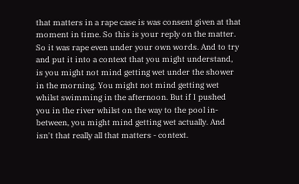that matters in a rape case is was consent given at that moment in time. So this is your reply on the matter. So it was rape even under your own words. And to try and put it into a context that you might understand, is you might not mind getting wet under the shower in the morning. You might not mind getting wet whilst swimming in the afternoon. But if I pushed you in the river whilst on the way to the pool in-between, you might mind getting wet actually. And isn't that really all that matters - context.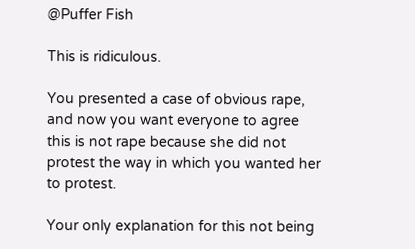@Puffer Fish

This is ridiculous.

You presented a case of obvious rape, and now you want everyone to agree this is not rape because she did not protest the way in which you wanted her to protest.

Your only explanation for this not being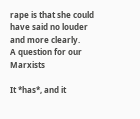rape is that she could have said no louder and more clearly.
A question for our Marxists

It *has*, and it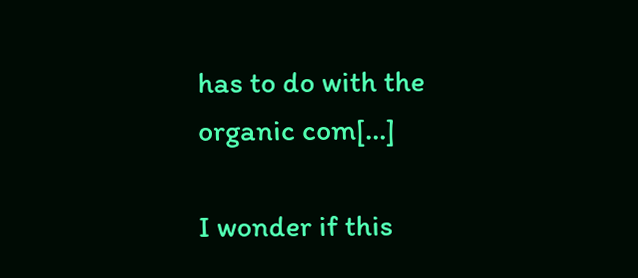has to do with the organic com[…]

I wonder if this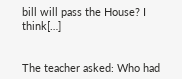bill will pass the House? I think[…]


The teacher asked: Who had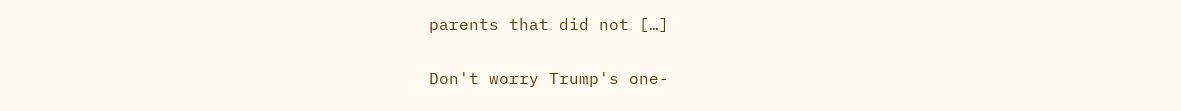parents that did not […]

Don't worry Trump's one-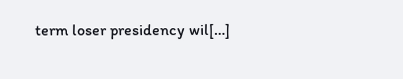term loser presidency wil[…]